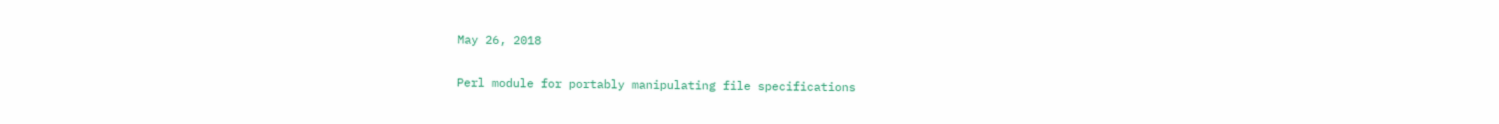May 26, 2018

Perl module for portably manipulating file specifications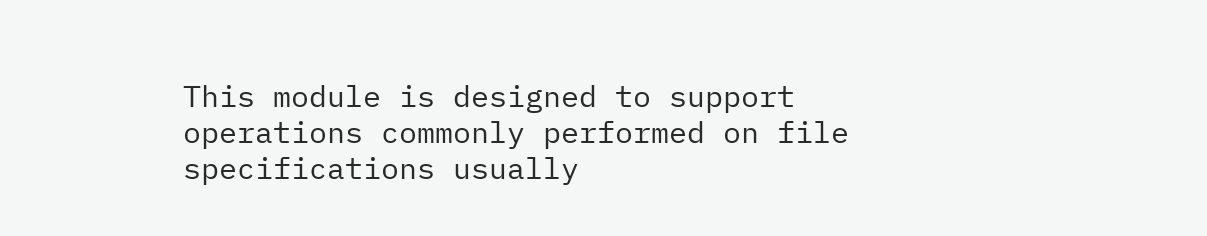This module is designed to support operations commonly performed on file specifications usually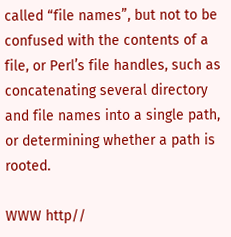called “file names”, but not to be confused with the contents of a file, or Perl’s file handles, such as concatenating several directory and file names into a single path, or determining whether a path is rooted.

WWW http//